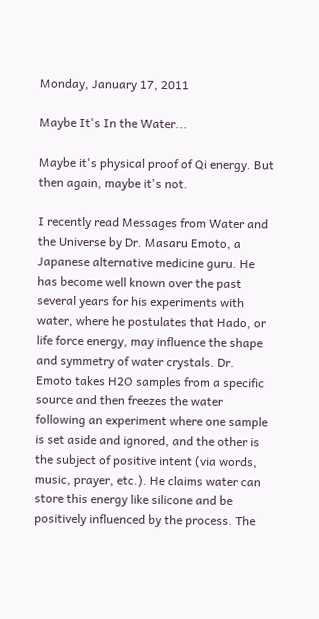Monday, January 17, 2011

Maybe It's In the Water...

Maybe it's physical proof of Qi energy. But then again, maybe it's not.

I recently read Messages from Water and the Universe by Dr. Masaru Emoto, a Japanese alternative medicine guru. He has become well known over the past several years for his experiments with water, where he postulates that Hado, or life force energy, may influence the shape and symmetry of water crystals. Dr. Emoto takes H2O samples from a specific source and then freezes the water following an experiment where one sample is set aside and ignored, and the other is the subject of positive intent (via words, music, prayer, etc.). He claims water can store this energy like silicone and be positively influenced by the process. The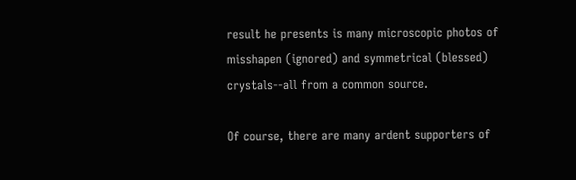result he presents is many microscopic photos of misshapen (ignored) and symmetrical (blessed) crystals--all from a common source.

Of course, there are many ardent supporters of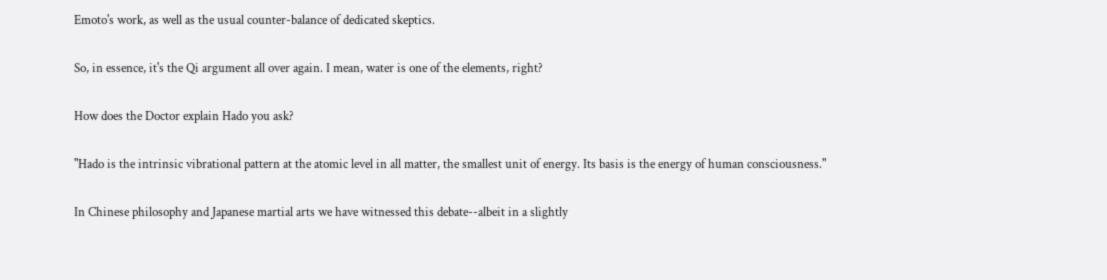Emoto's work, as well as the usual counter-balance of dedicated skeptics.

So, in essence, it's the Qi argument all over again. I mean, water is one of the elements, right?

How does the Doctor explain Hado you ask?

"Hado is the intrinsic vibrational pattern at the atomic level in all matter, the smallest unit of energy. Its basis is the energy of human consciousness."

In Chinese philosophy and Japanese martial arts we have witnessed this debate--albeit in a slightly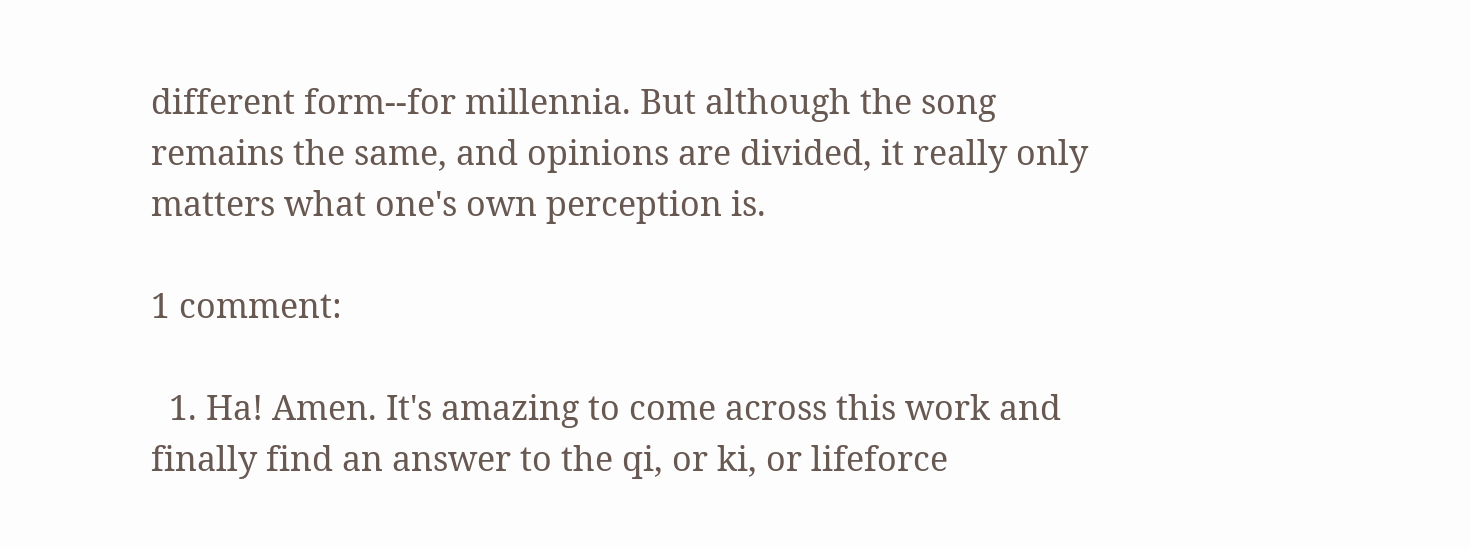different form--for millennia. But although the song remains the same, and opinions are divided, it really only matters what one's own perception is.

1 comment:

  1. Ha! Amen. It's amazing to come across this work and finally find an answer to the qi, or ki, or lifeforce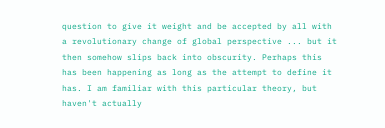question to give it weight and be accepted by all with a revolutionary change of global perspective ... but it then somehow slips back into obscurity. Perhaps this has been happening as long as the attempt to define it has. I am familiar with this particular theory, but haven't actually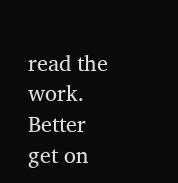read the work. Better get on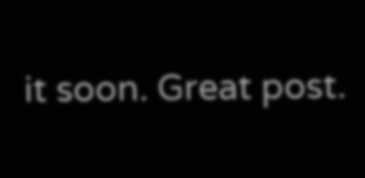it soon. Great post.